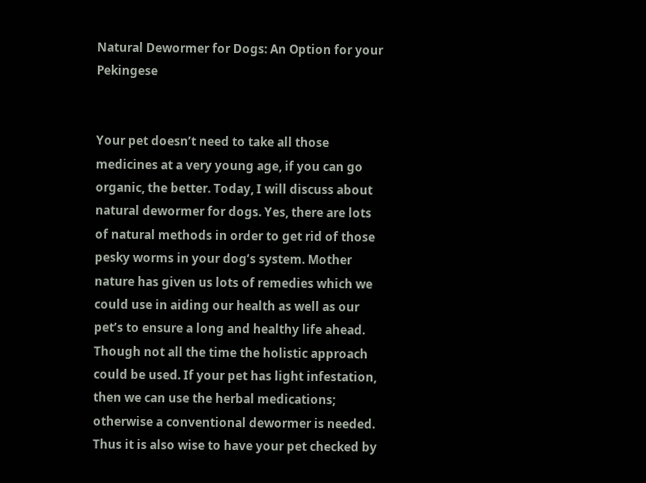Natural Dewormer for Dogs: An Option for your Pekingese


Your pet doesn’t need to take all those medicines at a very young age, if you can go organic, the better. Today, I will discuss about natural dewormer for dogs. Yes, there are lots of natural methods in order to get rid of those pesky worms in your dog’s system. Mother nature has given us lots of remedies which we could use in aiding our health as well as our pet’s to ensure a long and healthy life ahead. Though not all the time the holistic approach could be used. If your pet has light infestation, then we can use the herbal medications; otherwise a conventional dewormer is needed. Thus it is also wise to have your pet checked by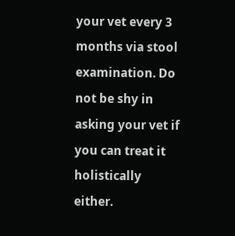your vet every 3 months via stool examination. Do not be shy in asking your vet if you can treat it holistically either.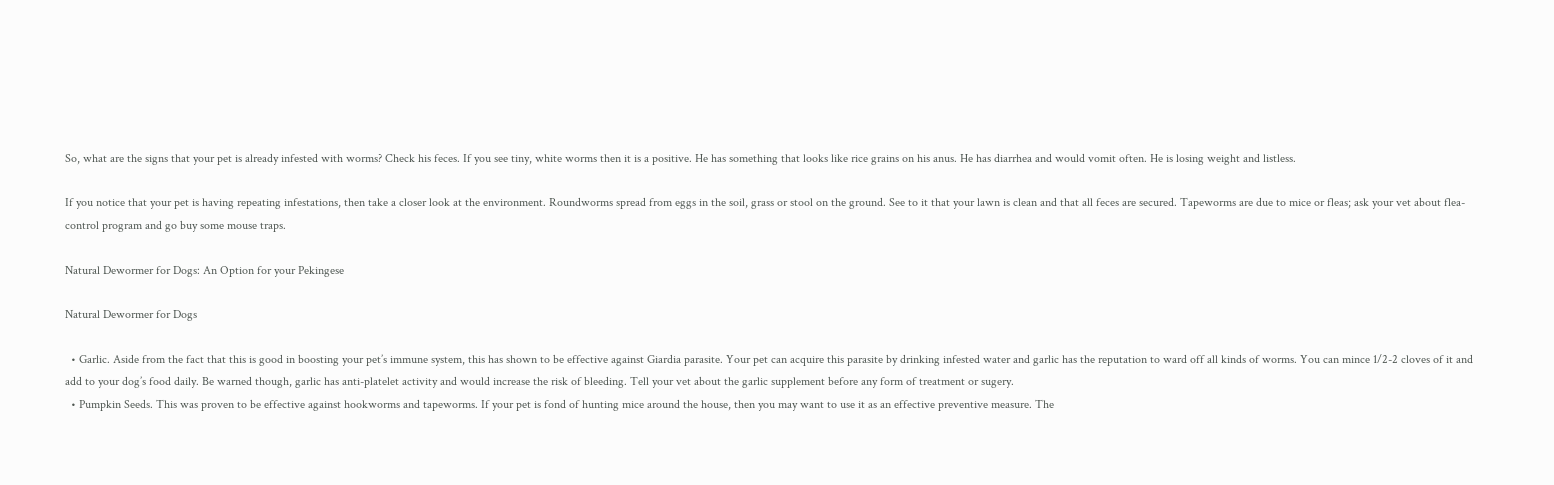So, what are the signs that your pet is already infested with worms? Check his feces. If you see tiny, white worms then it is a positive. He has something that looks like rice grains on his anus. He has diarrhea and would vomit often. He is losing weight and listless.

If you notice that your pet is having repeating infestations, then take a closer look at the environment. Roundworms spread from eggs in the soil, grass or stool on the ground. See to it that your lawn is clean and that all feces are secured. Tapeworms are due to mice or fleas; ask your vet about flea-control program and go buy some mouse traps.

Natural Dewormer for Dogs: An Option for your Pekingese

Natural Dewormer for Dogs

  • Garlic. Aside from the fact that this is good in boosting your pet’s immune system, this has shown to be effective against Giardia parasite. Your pet can acquire this parasite by drinking infested water and garlic has the reputation to ward off all kinds of worms. You can mince 1/2-2 cloves of it and add to your dog’s food daily. Be warned though, garlic has anti-platelet activity and would increase the risk of bleeding. Tell your vet about the garlic supplement before any form of treatment or sugery.
  • Pumpkin Seeds. This was proven to be effective against hookworms and tapeworms. If your pet is fond of hunting mice around the house, then you may want to use it as an effective preventive measure. The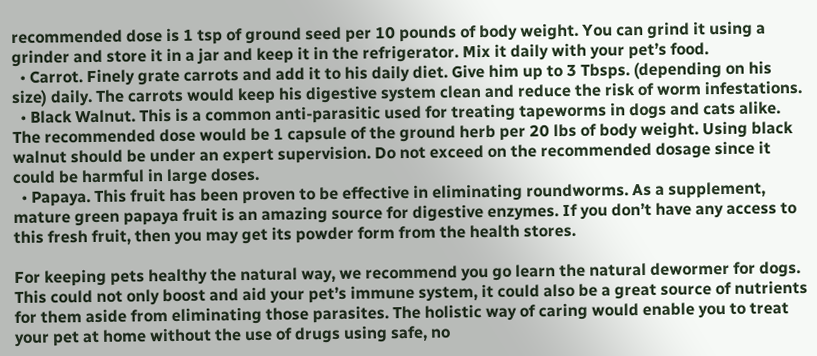recommended dose is 1 tsp of ground seed per 10 pounds of body weight. You can grind it using a grinder and store it in a jar and keep it in the refrigerator. Mix it daily with your pet’s food.
  • Carrot. Finely grate carrots and add it to his daily diet. Give him up to 3 Tbsps. (depending on his size) daily. The carrots would keep his digestive system clean and reduce the risk of worm infestations.
  • Black Walnut. This is a common anti-parasitic used for treating tapeworms in dogs and cats alike. The recommended dose would be 1 capsule of the ground herb per 20 lbs of body weight. Using black walnut should be under an expert supervision. Do not exceed on the recommended dosage since it could be harmful in large doses.
  • Papaya. This fruit has been proven to be effective in eliminating roundworms. As a supplement, mature green papaya fruit is an amazing source for digestive enzymes. If you don’t have any access to this fresh fruit, then you may get its powder form from the health stores.

For keeping pets healthy the natural way, we recommend you go learn the natural dewormer for dogs. This could not only boost and aid your pet’s immune system, it could also be a great source of nutrients for them aside from eliminating those parasites. The holistic way of caring would enable you to treat your pet at home without the use of drugs using safe, no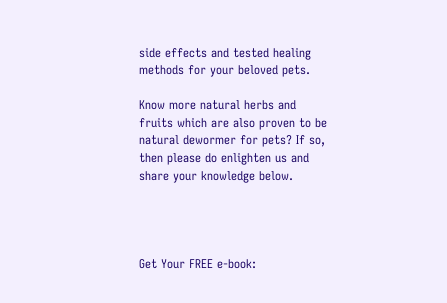side effects and tested healing methods for your beloved pets.

Know more natural herbs and fruits which are also proven to be natural dewormer for pets? If so, then please do enlighten us and share your knowledge below.




Get Your FREE e-book: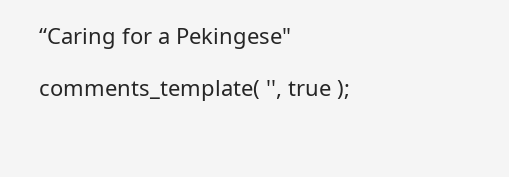“Caring for a Pekingese"

comments_template( '', true );